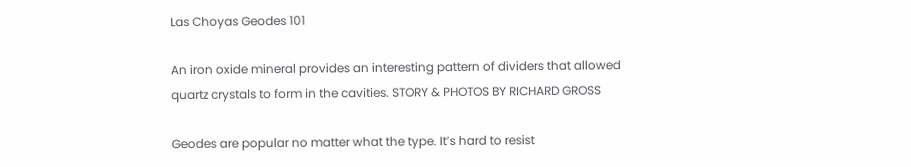Las Choyas Geodes 101

An iron oxide mineral provides an interesting pattern of dividers that allowed quartz crystals to form in the cavities. STORY & PHOTOS BY RICHARD GROSS

Geodes are popular no matter what the type. It’s hard to resist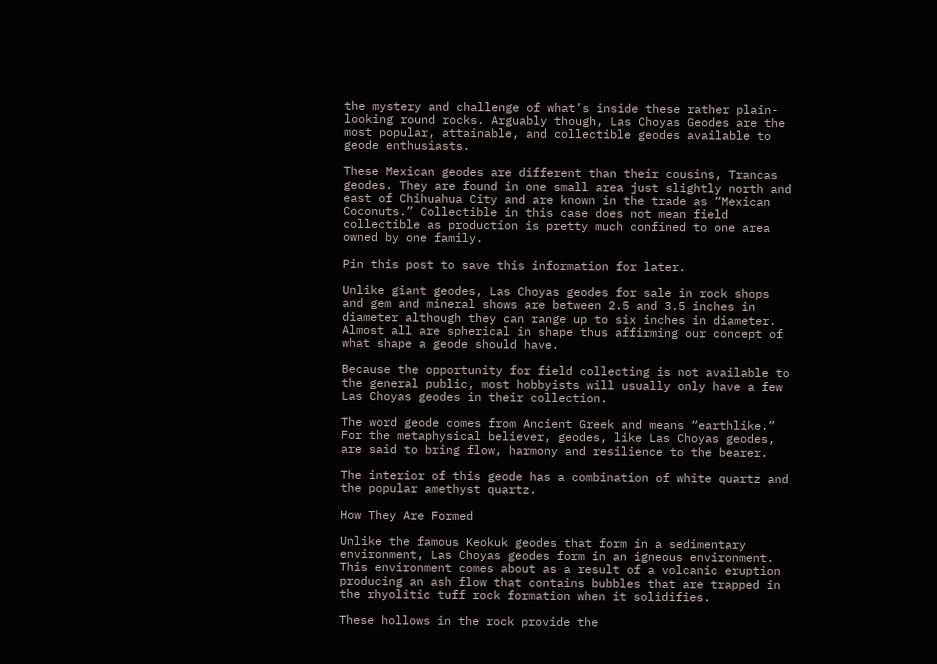the mystery and challenge of what’s inside these rather plain-looking round rocks. Arguably though, Las Choyas Geodes are the most popular, attainable, and collectible geodes available to geode enthusiasts.

These Mexican geodes are different than their cousins, Trancas geodes. They are found in one small area just slightly north and east of Chihuahua City and are known in the trade as “Mexican Coconuts.” Collectible in this case does not mean field collectible as production is pretty much confined to one area owned by one family.

Pin this post to save this information for later.

Unlike giant geodes, Las Choyas geodes for sale in rock shops and gem and mineral shows are between 2.5 and 3.5 inches in diameter although they can range up to six inches in diameter. Almost all are spherical in shape thus affirming our concept of what shape a geode should have.

Because the opportunity for field collecting is not available to the general public, most hobbyists will usually only have a few Las Choyas geodes in their collection.

The word geode comes from Ancient Greek and means “earthlike.” For the metaphysical believer, geodes, like Las Choyas geodes, are said to bring flow, harmony and resilience to the bearer.

The interior of this geode has a combination of white quartz and the popular amethyst quartz.

How They Are Formed

Unlike the famous Keokuk geodes that form in a sedimentary environment, Las Choyas geodes form in an igneous environment. This environment comes about as a result of a volcanic eruption producing an ash flow that contains bubbles that are trapped in the rhyolitic tuff rock formation when it solidifies.

These hollows in the rock provide the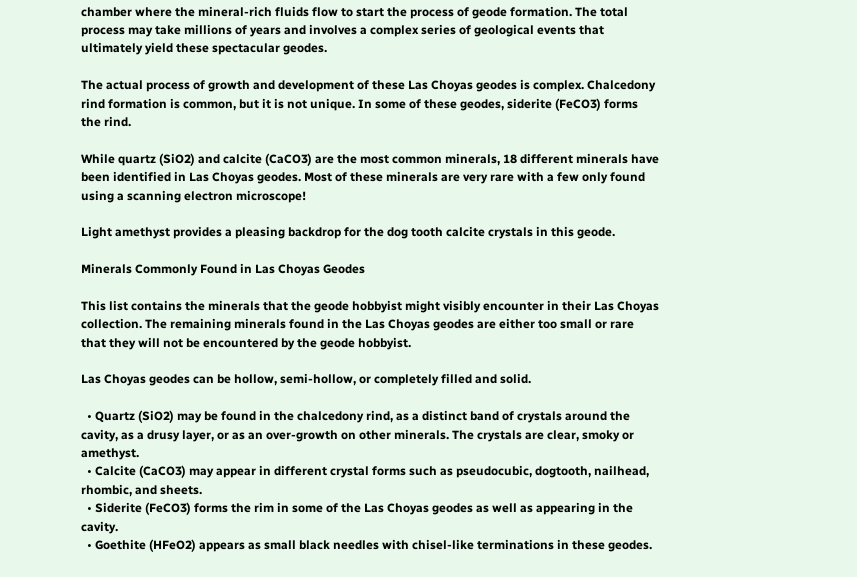chamber where the mineral-rich fluids flow to start the process of geode formation. The total process may take millions of years and involves a complex series of geological events that ultimately yield these spectacular geodes.

The actual process of growth and development of these Las Choyas geodes is complex. Chalcedony rind formation is common, but it is not unique. In some of these geodes, siderite (FeCO3) forms the rind.

While quartz (SiO2) and calcite (CaCO3) are the most common minerals, 18 different minerals have been identified in Las Choyas geodes. Most of these minerals are very rare with a few only found using a scanning electron microscope!

Light amethyst provides a pleasing backdrop for the dog tooth calcite crystals in this geode.

Minerals Commonly Found in Las Choyas Geodes

This list contains the minerals that the geode hobbyist might visibly encounter in their Las Choyas collection. The remaining minerals found in the Las Choyas geodes are either too small or rare that they will not be encountered by the geode hobbyist.

Las Choyas geodes can be hollow, semi-hollow, or completely filled and solid.

  • Quartz (SiO2) may be found in the chalcedony rind, as a distinct band of crystals around the cavity, as a drusy layer, or as an over-growth on other minerals. The crystals are clear, smoky or amethyst.
  • Calcite (CaCO3) may appear in different crystal forms such as pseudocubic, dogtooth, nailhead, rhombic, and sheets.
  • Siderite (FeCO3) forms the rim in some of the Las Choyas geodes as well as appearing in the cavity.
  • Goethite (HFeO2) appears as small black needles with chisel-like terminations in these geodes.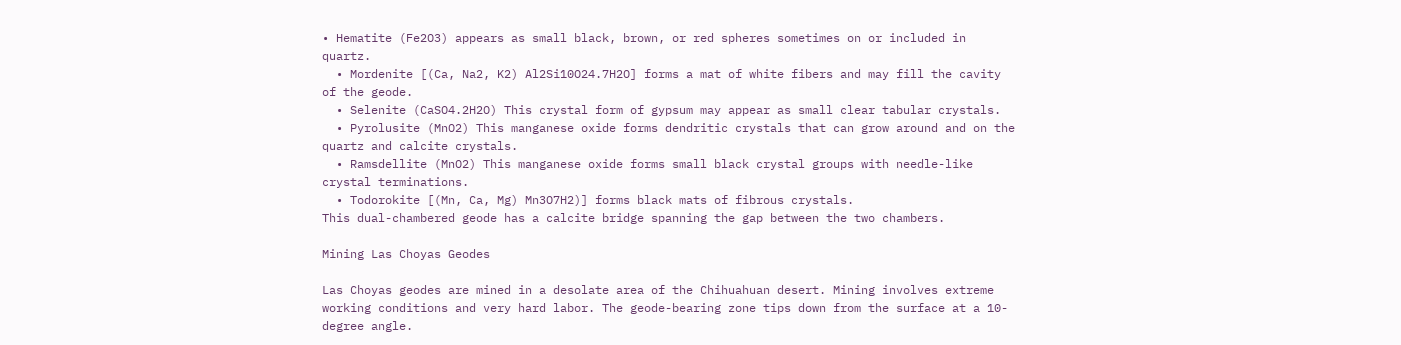• Hematite (Fe2O3) appears as small black, brown, or red spheres sometimes on or included in quartz.
  • Mordenite [(Ca, Na2, K2) Al2Si10O24.7H2O] forms a mat of white fibers and may fill the cavity of the geode.
  • Selenite (CaSO4.2H2O) This crystal form of gypsum may appear as small clear tabular crystals.
  • Pyrolusite (MnO2) This manganese oxide forms dendritic crystals that can grow around and on the quartz and calcite crystals.
  • Ramsdellite (MnO2) This manganese oxide forms small black crystal groups with needle-like crystal terminations.
  • Todorokite [(Mn, Ca, Mg) Mn3O7H2)] forms black mats of fibrous crystals.
This dual-chambered geode has a calcite bridge spanning the gap between the two chambers.

Mining Las Choyas Geodes

Las Choyas geodes are mined in a desolate area of the Chihuahuan desert. Mining involves extreme working conditions and very hard labor. The geode-bearing zone tips down from the surface at a 10-degree angle.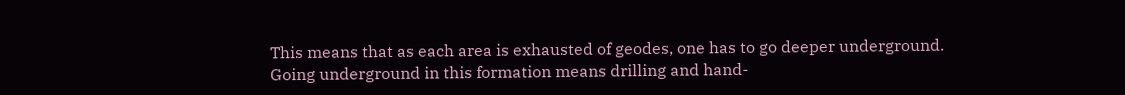This means that as each area is exhausted of geodes, one has to go deeper underground. Going underground in this formation means drilling and hand-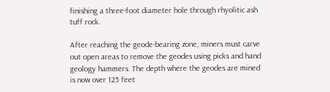finishing a three-foot diameter hole through rhyolitic ash tuff rock.

After reaching the geode-bearing zone, miners must carve out open areas to remove the geodes using picks and hand geology hammers. The depth where the geodes are mined is now over 125 feet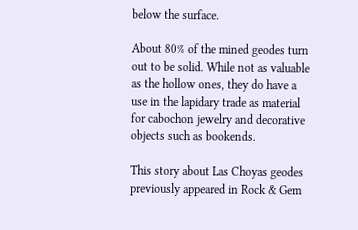below the surface.

About 80% of the mined geodes turn out to be solid. While not as valuable as the hollow ones, they do have a use in the lapidary trade as material for cabochon jewelry and decorative objects such as bookends.

This story about Las Choyas geodes previously appeared in Rock & Gem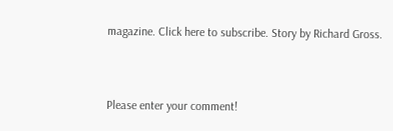magazine. Click here to subscribe. Story by Richard Gross.


Please enter your comment!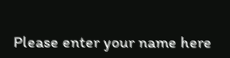Please enter your name here